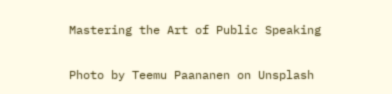Mastering the Art of Public Speaking

Photo by Teemu Paananen on Unsplash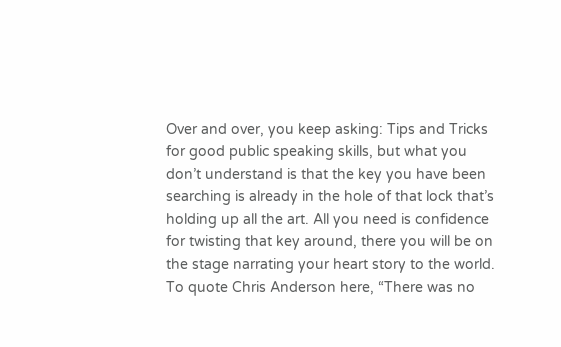Over and over, you keep asking: Tips and Tricks for good public speaking skills, but what you don’t understand is that the key you have been searching is already in the hole of that lock that’s holding up all the art. All you need is confidence for twisting that key around, there you will be on the stage narrating your heart story to the world. To quote Chris Anderson here, “There was no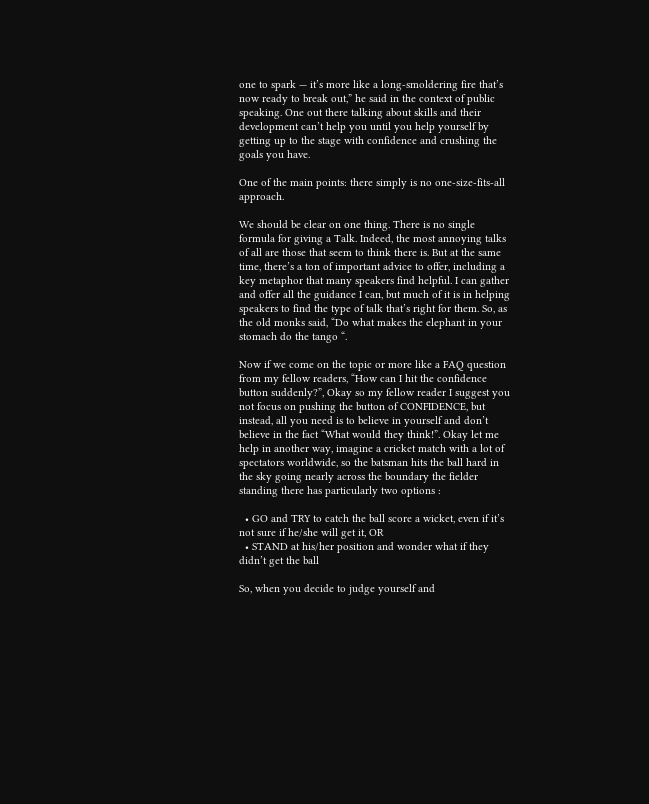one to spark — it’s more like a long-smoldering fire that’s now ready to break out,” he said in the context of public speaking. One out there talking about skills and their development can’t help you until you help yourself by getting up to the stage with confidence and crushing the goals you have.

One of the main points: there simply is no one-size-fits-all approach.

We should be clear on one thing. There is no single formula for giving a Talk. Indeed, the most annoying talks of all are those that seem to think there is. But at the same time, there’s a ton of important advice to offer, including a key metaphor that many speakers find helpful. I can gather and offer all the guidance I can, but much of it is in helping speakers to find the type of talk that’s right for them. So, as the old monks said, “Do what makes the elephant in your stomach do the tango “.

Now if we come on the topic or more like a FAQ question from my fellow readers, “How can I hit the confidence button suddenly?”, Okay so my fellow reader I suggest you not focus on pushing the button of CONFIDENCE, but instead, all you need is to believe in yourself and don’t believe in the fact “What would they think!”. Okay let me help in another way, imagine a cricket match with a lot of spectators worldwide, so the batsman hits the ball hard in the sky going nearly across the boundary the fielder standing there has particularly two options :

  • GO and TRY to catch the ball score a wicket, even if it’s not sure if he/she will get it, OR
  • STAND at his/her position and wonder what if they didn’t get the ball

So, when you decide to judge yourself and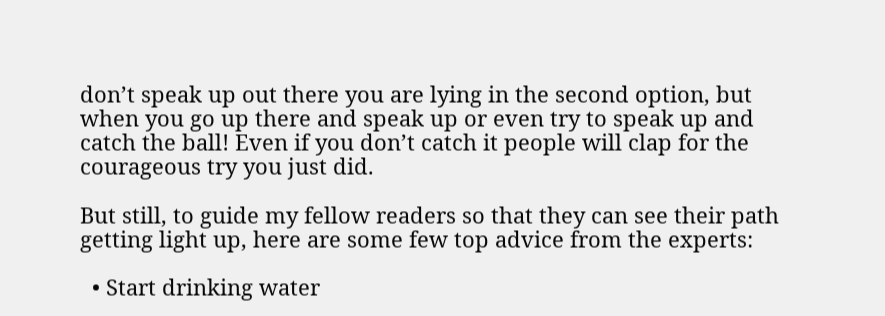don’t speak up out there you are lying in the second option, but when you go up there and speak up or even try to speak up and catch the ball! Even if you don’t catch it people will clap for the courageous try you just did.

But still, to guide my fellow readers so that they can see their path getting light up, here are some few top advice from the experts:

  • Start drinking water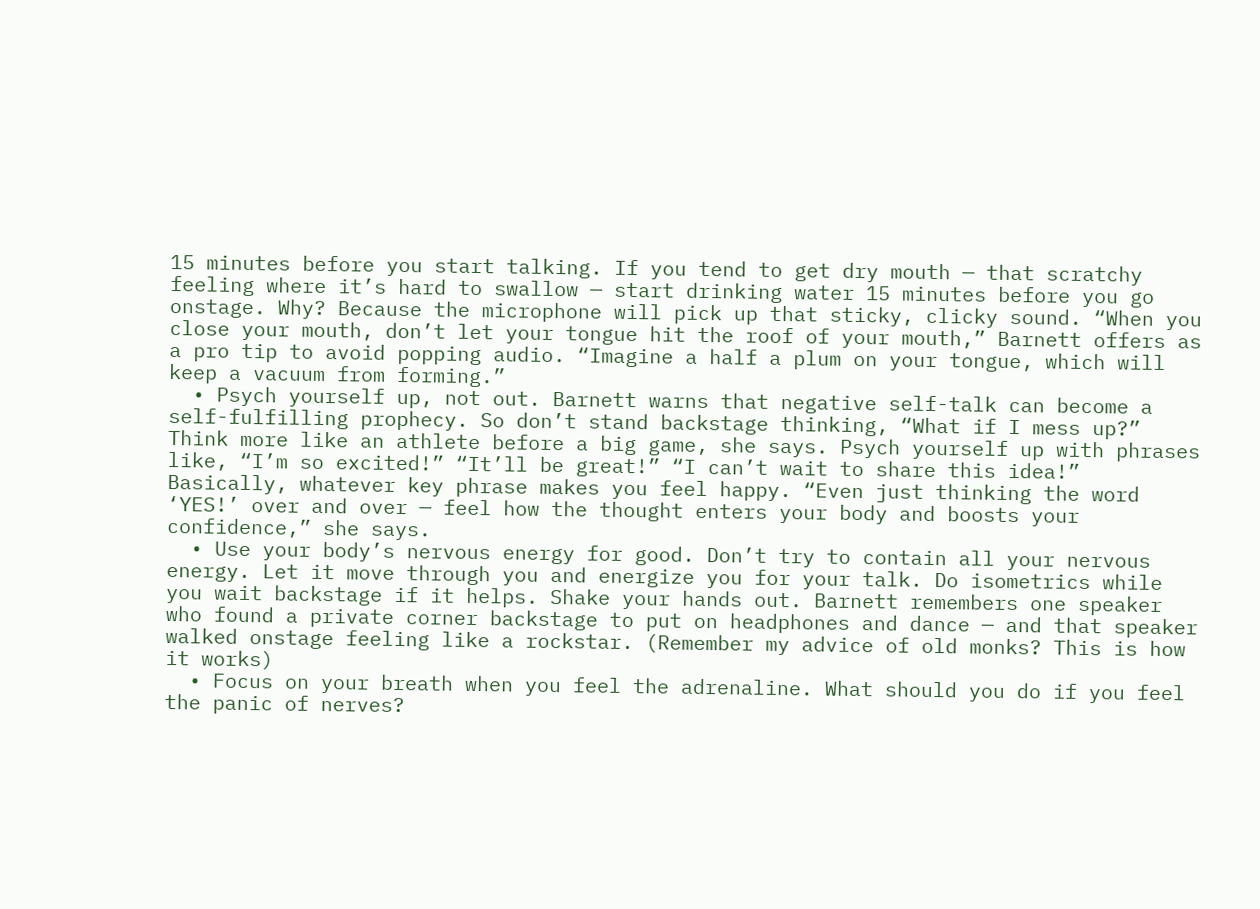15 minutes before you start talking. If you tend to get dry mouth — that scratchy feeling where it’s hard to swallow — start drinking water 15 minutes before you go onstage. Why? Because the microphone will pick up that sticky, clicky sound. “When you close your mouth, don’t let your tongue hit the roof of your mouth,” Barnett offers as a pro tip to avoid popping audio. “Imagine a half a plum on your tongue, which will keep a vacuum from forming.”
  • Psych yourself up, not out. Barnett warns that negative self-talk can become a self-fulfilling prophecy. So don’t stand backstage thinking, “What if I mess up?” Think more like an athlete before a big game, she says. Psych yourself up with phrases like, “I’m so excited!” “It’ll be great!” “I can’t wait to share this idea!” Basically, whatever key phrase makes you feel happy. “Even just thinking the word ‘YES!’ over and over — feel how the thought enters your body and boosts your confidence,” she says.
  • Use your body’s nervous energy for good. Don’t try to contain all your nervous energy. Let it move through you and energize you for your talk. Do isometrics while you wait backstage if it helps. Shake your hands out. Barnett remembers one speaker who found a private corner backstage to put on headphones and dance — and that speaker walked onstage feeling like a rockstar. (Remember my advice of old monks? This is how it works)
  • Focus on your breath when you feel the adrenaline. What should you do if you feel the panic of nerves?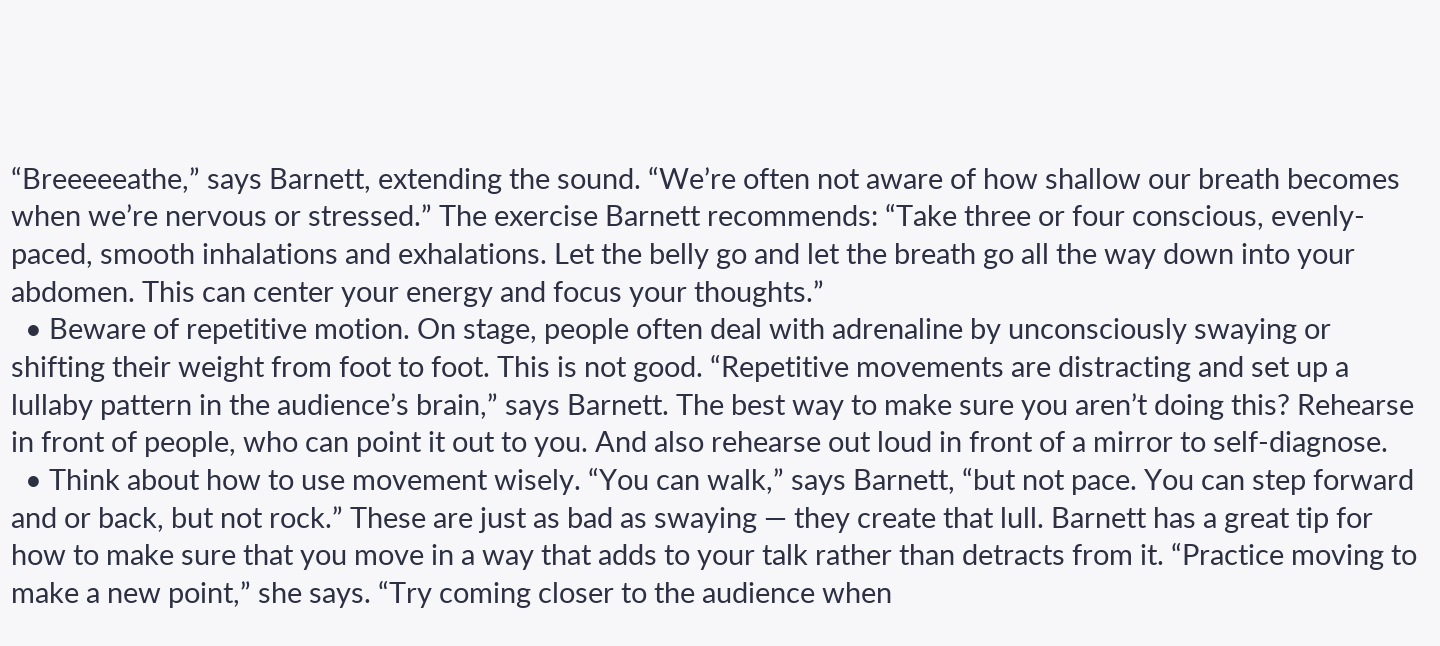“Breeeeeathe,” says Barnett, extending the sound. “Weʼre often not aware of how shallow our breath becomes when weʼre nervous or stressed.” The exercise Barnett recommends: “Take three or four conscious, evenly-paced, smooth inhalations and exhalations. Let the belly go and let the breath go all the way down into your abdomen. This can center your energy and focus your thoughts.”
  • Beware of repetitive motion. On stage, people often deal with adrenaline by unconsciously swaying or shifting their weight from foot to foot. This is not good. “Repetitive movements are distracting and set up a lullaby pattern in the audience’s brain,” says Barnett. The best way to make sure you aren’t doing this? Rehearse in front of people, who can point it out to you. And also rehearse out loud in front of a mirror to self-diagnose.
  • Think about how to use movement wisely. “You can walk,” says Barnett, “but not pace. You can step forward and or back, but not rock.” These are just as bad as swaying — they create that lull. Barnett has a great tip for how to make sure that you move in a way that adds to your talk rather than detracts from it. “Practice moving to make a new point,” she says. “Try coming closer to the audience when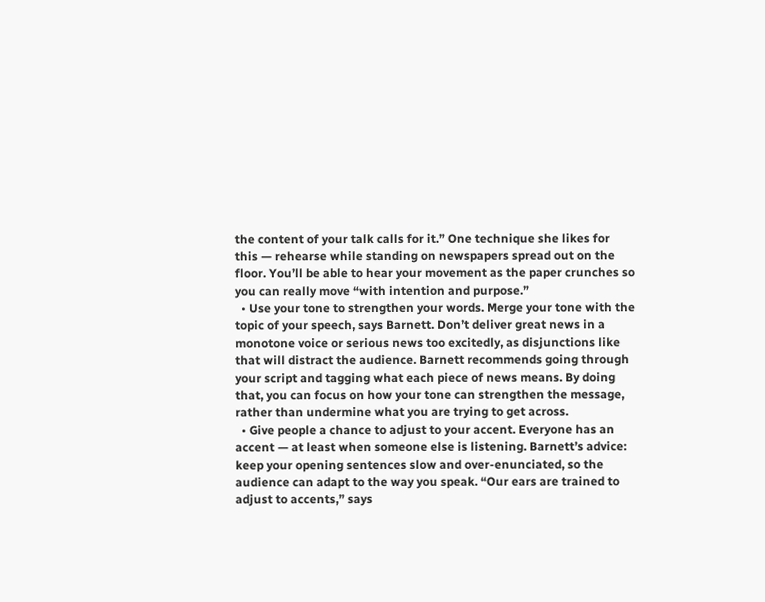the content of your talk calls for it.” One technique she likes for this — rehearse while standing on newspapers spread out on the floor. You’ll be able to hear your movement as the paper crunches so you can really move “with intention and purpose.”
  • Use your tone to strengthen your words. Merge your tone with the topic of your speech, says Barnett. Don’t deliver great news in a monotone voice or serious news too excitedly, as disjunctions like that will distract the audience. Barnett recommends going through your script and tagging what each piece of news means. By doing that, you can focus on how your tone can strengthen the message, rather than undermine what you are trying to get across.
  • Give people a chance to adjust to your accent. Everyone has an accent — at least when someone else is listening. Barnett’s advice: keep your opening sentences slow and over-enunciated, so the audience can adapt to the way you speak. “Our ears are trained to adjust to accents,” says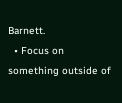Barnett.
  • Focus on something outside of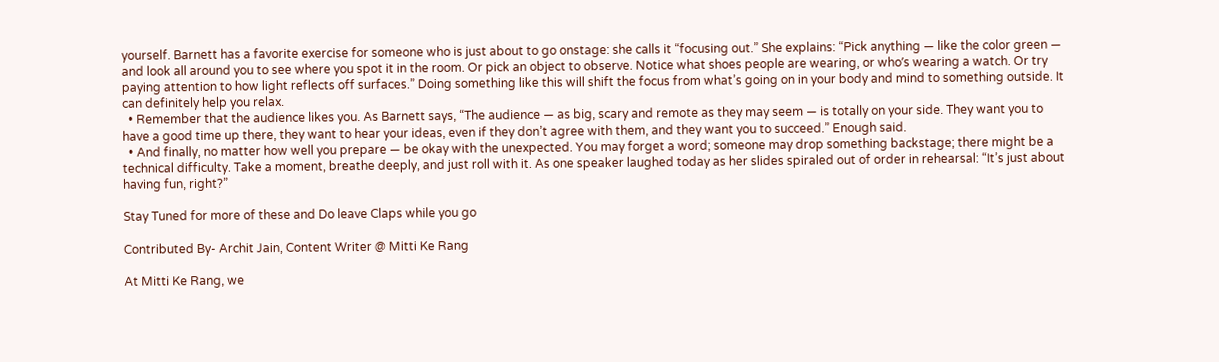yourself. Barnett has a favorite exercise for someone who is just about to go onstage: she calls it “focusing out.” She explains: “Pick anything — like the color green — and look all around you to see where you spot it in the room. Or pick an object to observe. Notice what shoes people are wearing, or whoʼs wearing a watch. Or try paying attention to how light reflects off surfaces.” Doing something like this will shift the focus from what’s going on in your body and mind to something outside. It can definitely help you relax.
  • Remember that the audience likes you. As Barnett says, “The audience — as big, scary and remote as they may seem — is totally on your side. They want you to have a good time up there, they want to hear your ideas, even if they don’t agree with them, and they want you to succeed.” Enough said.
  • And finally, no matter how well you prepare — be okay with the unexpected. You may forget a word; someone may drop something backstage; there might be a technical difficulty. Take a moment, breathe deeply, and just roll with it. As one speaker laughed today as her slides spiraled out of order in rehearsal: “It’s just about having fun, right?”

Stay Tuned for more of these and Do leave Claps while you go

Contributed By- Archit Jain, Content Writer @ Mitti Ke Rang

At Mitti Ke Rang, we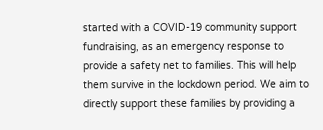started with a COVID-19 community support fundraising, as an emergency response to provide a safety net to families. This will help them survive in the lockdown period. We aim to directly support these families by providing a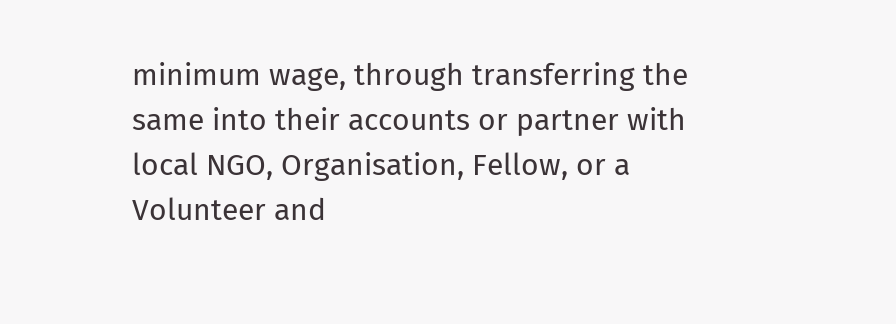minimum wage, through transferring the same into their accounts or partner with local NGO, Organisation, Fellow, or a Volunteer and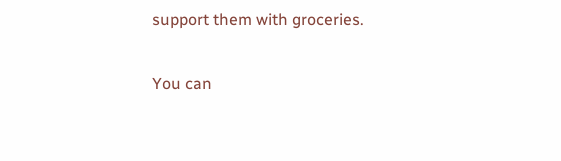support them with groceries.

You can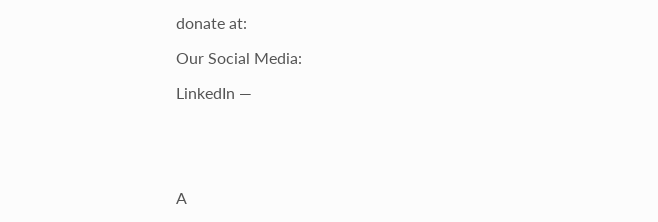donate at:

Our Social Media:

LinkedIn —





A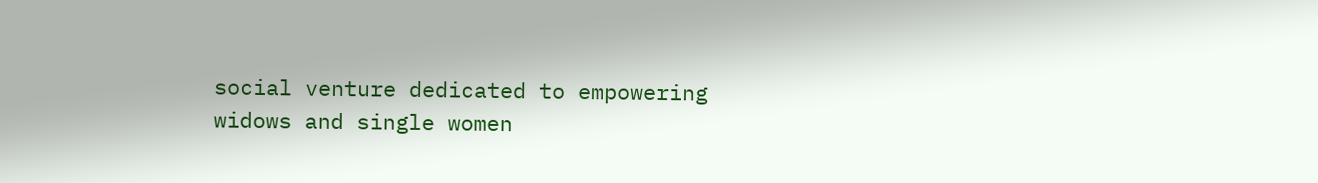social venture dedicated to empowering widows and single women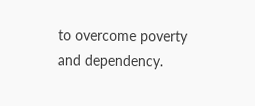to overcome poverty and dependency.